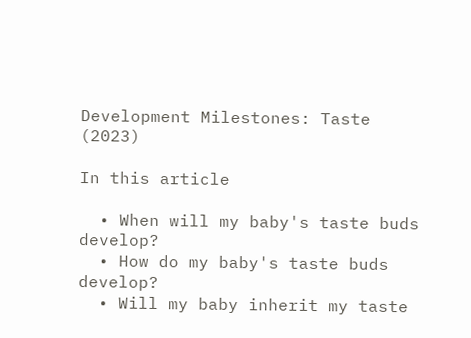Development Milestones: Taste (2023)

In this article

  • When will my baby's taste buds develop?
  • How do my baby's taste buds develop?
  • Will my baby inherit my taste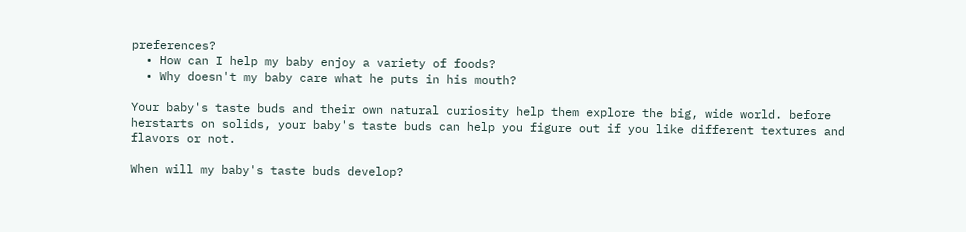preferences?
  • How can I help my baby enjoy a variety of foods?
  • Why doesn't my baby care what he puts in his mouth?

Your baby's taste buds and their own natural curiosity help them explore the big, wide world. before herstarts on solids, your baby's taste buds can help you figure out if you like different textures and flavors or not.

When will my baby's taste buds develop?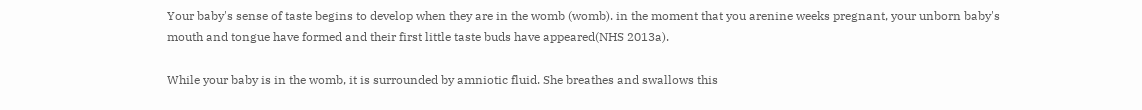Your baby's sense of taste begins to develop when they are in the womb (womb). in the moment that you arenine weeks pregnant, your unborn baby's mouth and tongue have formed and their first little taste buds have appeared(NHS 2013a).

While your baby is in the womb, it is surrounded by amniotic fluid. She breathes and swallows this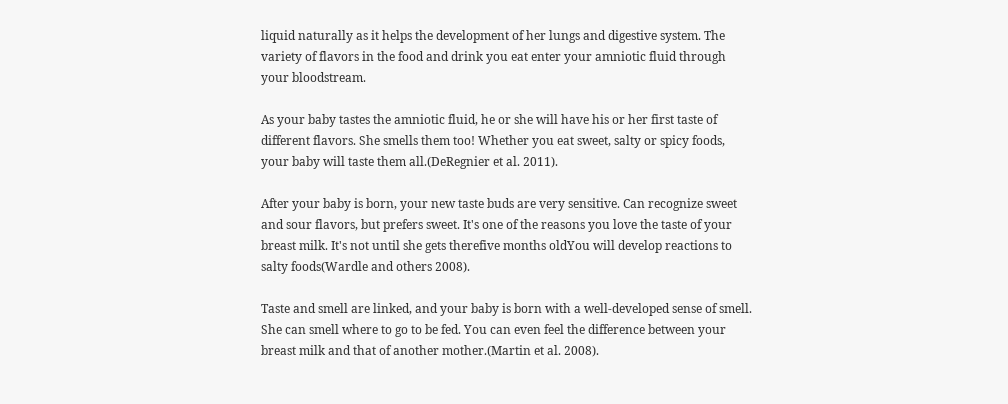liquid naturally as it helps the development of her lungs and digestive system. The variety of flavors in the food and drink you eat enter your amniotic fluid through your bloodstream.

As your baby tastes the amniotic fluid, he or she will have his or her first taste of different flavors. She smells them too! Whether you eat sweet, salty or spicy foods, your baby will taste them all.(DeRegnier et al. 2011).

After your baby is born, your new taste buds are very sensitive. Can recognize sweet and sour flavors, but prefers sweet. It's one of the reasons you love the taste of your breast milk. It's not until she gets therefive months oldYou will develop reactions to salty foods(Wardle and others 2008).

Taste and smell are linked, and your baby is born with a well-developed sense of smell. She can smell where to go to be fed. You can even feel the difference between your breast milk and that of another mother.(Martin et al. 2008).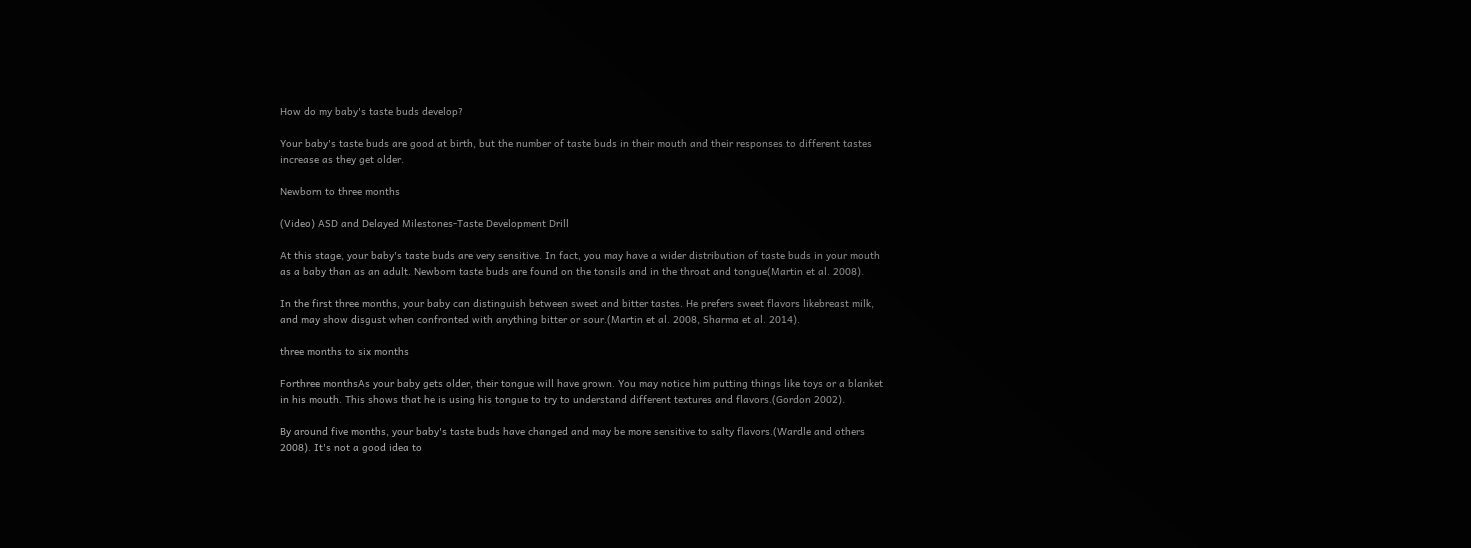How do my baby's taste buds develop?

Your baby's taste buds are good at birth, but the number of taste buds in their mouth and their responses to different tastes increase as they get older.

Newborn to three months

(Video) ASD and Delayed Milestones-Taste Development Drill

At this stage, your baby's taste buds are very sensitive. In fact, you may have a wider distribution of taste buds in your mouth as a baby than as an adult. Newborn taste buds are found on the tonsils and in the throat and tongue(Martin et al. 2008).

In the first three months, your baby can distinguish between sweet and bitter tastes. He prefers sweet flavors likebreast milk, and may show disgust when confronted with anything bitter or sour.(Martin et al. 2008, Sharma et al. 2014).

three months to six months

Forthree monthsAs your baby gets older, their tongue will have grown. You may notice him putting things like toys or a blanket in his mouth. This shows that he is using his tongue to try to understand different textures and flavors.(Gordon 2002).

By around five months, your baby's taste buds have changed and may be more sensitive to salty flavors.(Wardle and others 2008). It's not a good idea to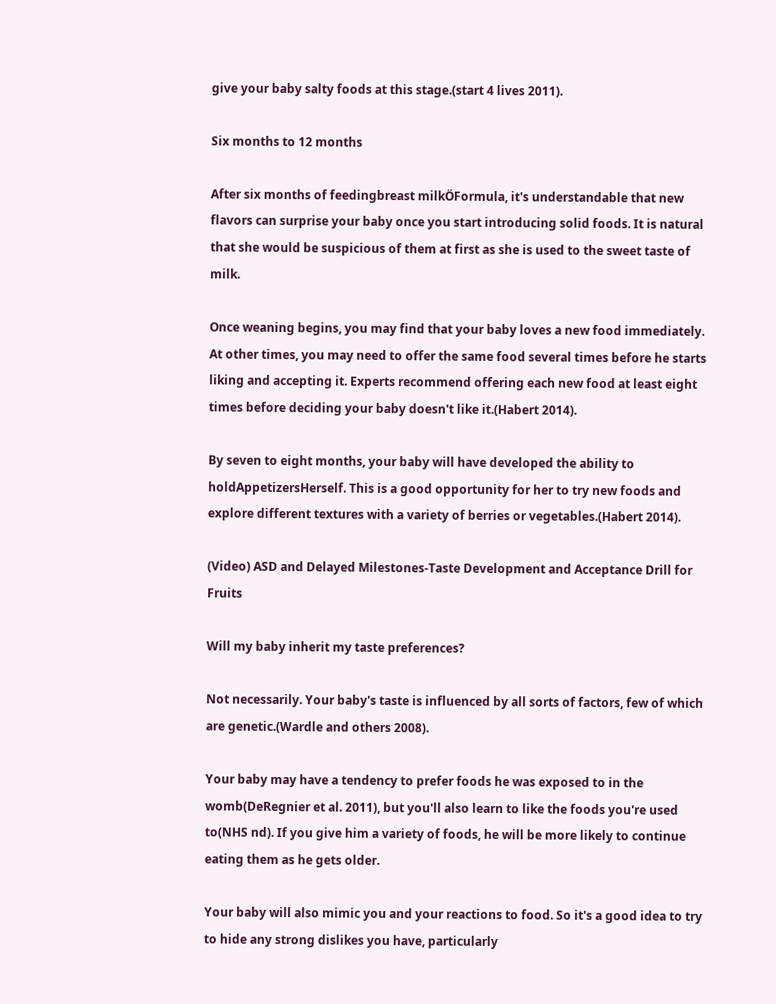give your baby salty foods at this stage.(start 4 lives 2011).

Six months to 12 months

After six months of feedingbreast milkÖFormula, it's understandable that new flavors can surprise your baby once you start introducing solid foods. It is natural that she would be suspicious of them at first as she is used to the sweet taste of milk.

Once weaning begins, you may find that your baby loves a new food immediately. At other times, you may need to offer the same food several times before he starts liking and accepting it. Experts recommend offering each new food at least eight times before deciding your baby doesn't like it.(Habert 2014).

By seven to eight months, your baby will have developed the ability to holdAppetizersHerself. This is a good opportunity for her to try new foods and explore different textures with a variety of berries or vegetables.(Habert 2014).

(Video) ASD and Delayed Milestones-Taste Development and Acceptance Drill for Fruits

Will my baby inherit my taste preferences?

Not necessarily. Your baby's taste is influenced by all sorts of factors, few of which are genetic.(Wardle and others 2008).

Your baby may have a tendency to prefer foods he was exposed to in the womb(DeRegnier et al. 2011), but you'll also learn to like the foods you're used to(NHS nd). If you give him a variety of foods, he will be more likely to continue eating them as he gets older.

Your baby will also mimic you and your reactions to food. So it's a good idea to try to hide any strong dislikes you have, particularly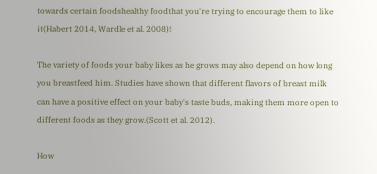towards certain foodshealthy foodthat you're trying to encourage them to like it(Habert 2014, Wardle et al. 2008)!

The variety of foods your baby likes as he grows may also depend on how long you breastfeed him. Studies have shown that different flavors of breast milk can have a positive effect on your baby's taste buds, making them more open to different foods as they grow.(Scott et al. 2012).

How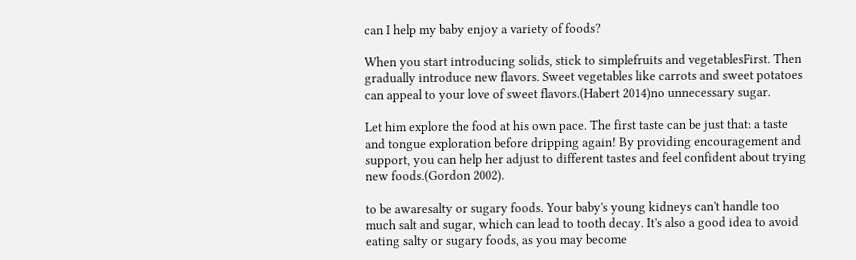can I help my baby enjoy a variety of foods?

When you start introducing solids, stick to simplefruits and vegetablesFirst. Then gradually introduce new flavors. Sweet vegetables like carrots and sweet potatoes can appeal to your love of sweet flavors.(Habert 2014)no unnecessary sugar.

Let him explore the food at his own pace. The first taste can be just that: a taste and tongue exploration before dripping again! By providing encouragement and support, you can help her adjust to different tastes and feel confident about trying new foods.(Gordon 2002).

to be awaresalty or sugary foods. Your baby's young kidneys can't handle too much salt and sugar, which can lead to tooth decay. It's also a good idea to avoid eating salty or sugary foods, as you may become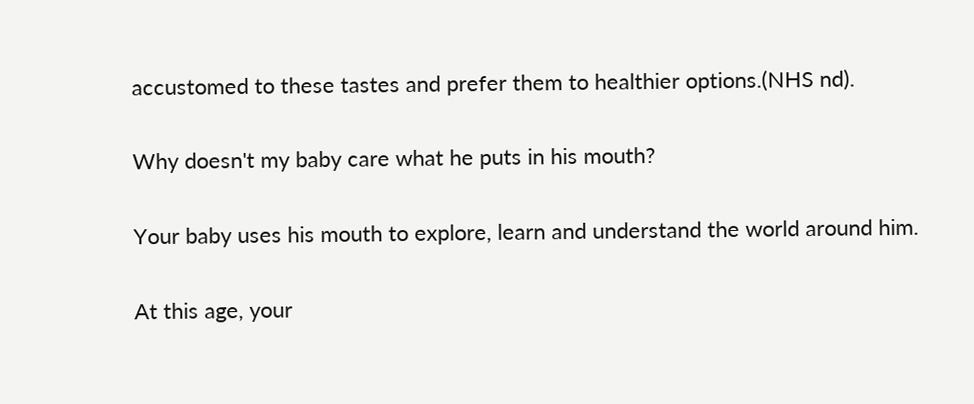accustomed to these tastes and prefer them to healthier options.(NHS nd).

Why doesn't my baby care what he puts in his mouth?

Your baby uses his mouth to explore, learn and understand the world around him.

At this age, your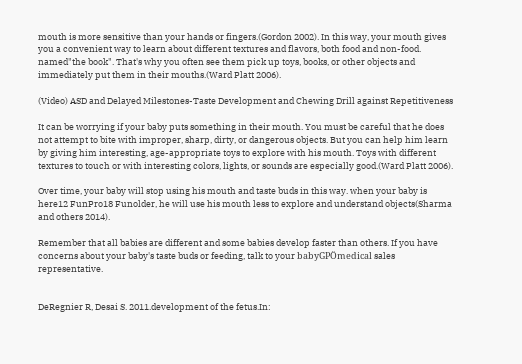mouth is more sensitive than your hands or fingers.(Gordon 2002). In this way, your mouth gives you a convenient way to learn about different textures and flavors, both food and non-food. named"the book". That's why you often see them pick up toys, books, or other objects and immediately put them in their mouths.(Ward Platt 2006).

(Video) ASD and Delayed Milestones-Taste Development and Chewing Drill against Repetitiveness

It can be worrying if your baby puts something in their mouth. You must be careful that he does not attempt to bite with improper, sharp, dirty, or dangerous objects. But you can help him learn by giving him interesting, age-appropriate toys to explore with his mouth. Toys with different textures to touch or with interesting colors, lights, or sounds are especially good.(Ward Platt 2006).

Over time, your baby will stop using his mouth and taste buds in this way. when your baby is here12 FunPro18 Funolder, he will use his mouth less to explore and understand objects(Sharma and others 2014).

Remember that all babies are different and some babies develop faster than others. If you have concerns about your baby's taste buds or feeding, talk to your babyGPÖmedical sales representative.


DeRegnier R, Desai S. 2011.development of the fetus.In: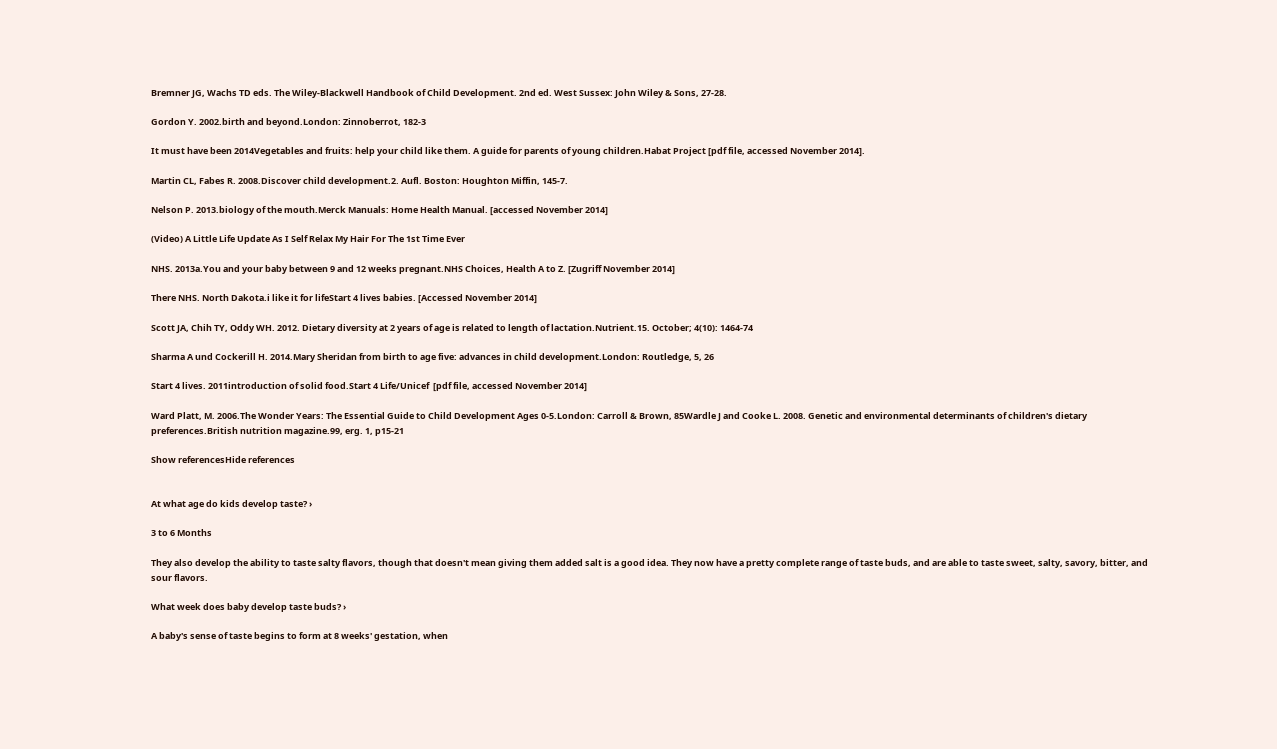Bremner JG, Wachs TD eds. The Wiley-Blackwell Handbook of Child Development. 2nd ed. West Sussex: John Wiley & Sons, 27-28.

Gordon Y. 2002.birth and beyond.London: Zinnoberrot, 182-3

It must have been 2014Vegetables and fruits: help your child like them. A guide for parents of young children.Habat Project [pdf file, accessed November 2014].

Martin CL, Fabes R. 2008.Discover child development.2. Aufl. Boston: Houghton Miffin, 145-7.

Nelson P. 2013.biology of the mouth.Merck Manuals: Home Health Manual. [accessed November 2014]

(Video) A Little Life Update As I Self Relax My Hair For The 1st Time Ever

NHS. 2013a.You and your baby between 9 and 12 weeks pregnant.NHS Choices, Health A to Z. [Zugriff November 2014]

There NHS. North Dakota.i like it for lifeStart 4 lives babies. [Accessed November 2014]

Scott JA, Chih TY, Oddy WH. 2012. Dietary diversity at 2 years of age is related to length of lactation.Nutrient.15. October; 4(10): 1464-74

Sharma A und Cockerill H. 2014.Mary Sheridan from birth to age five: advances in child development.London: Routledge, 5, 26

Start 4 lives. 2011introduction of solid food.Start 4 Life/Unicef  [pdf file, accessed November 2014]

Ward Platt, M. 2006.The Wonder Years: The Essential Guide to Child Development Ages 0-5.London: Carroll & Brown, 85Wardle J and Cooke L. 2008. Genetic and environmental determinants of children's dietary preferences.British nutrition magazine.99, erg. 1, p15-21

Show referencesHide references


At what age do kids develop taste? ›

3 to 6 Months

They also develop the ability to taste salty flavors, though that doesn't mean giving them added salt is a good idea. They now have a pretty complete range of taste buds, and are able to taste sweet, salty, savory, bitter, and sour flavors.

What week does baby develop taste buds? ›

A baby's sense of taste begins to form at 8 weeks' gestation, when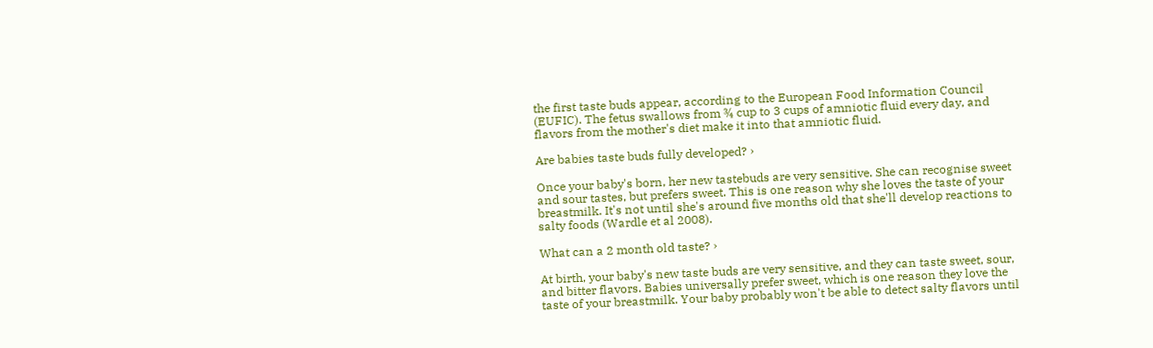the first taste buds appear, according to the European Food Information Council (EUFIC). The fetus swallows from ¾ cup to 3 cups of amniotic fluid every day, and flavors from the mother's diet make it into that amniotic fluid.

Are babies taste buds fully developed? ›

Once your baby's born, her new tastebuds are very sensitive. She can recognise sweet and sour tastes, but prefers sweet. This is one reason why she loves the taste of your breastmilk. It's not until she's around five months old that she'll develop reactions to salty foods (Wardle et al 2008).

What can a 2 month old taste? ›

At birth, your baby's new taste buds are very sensitive, and they can taste sweet, sour, and bitter flavors. Babies universally prefer sweet, which is one reason they love the taste of your breastmilk. Your baby probably won't be able to detect salty flavors until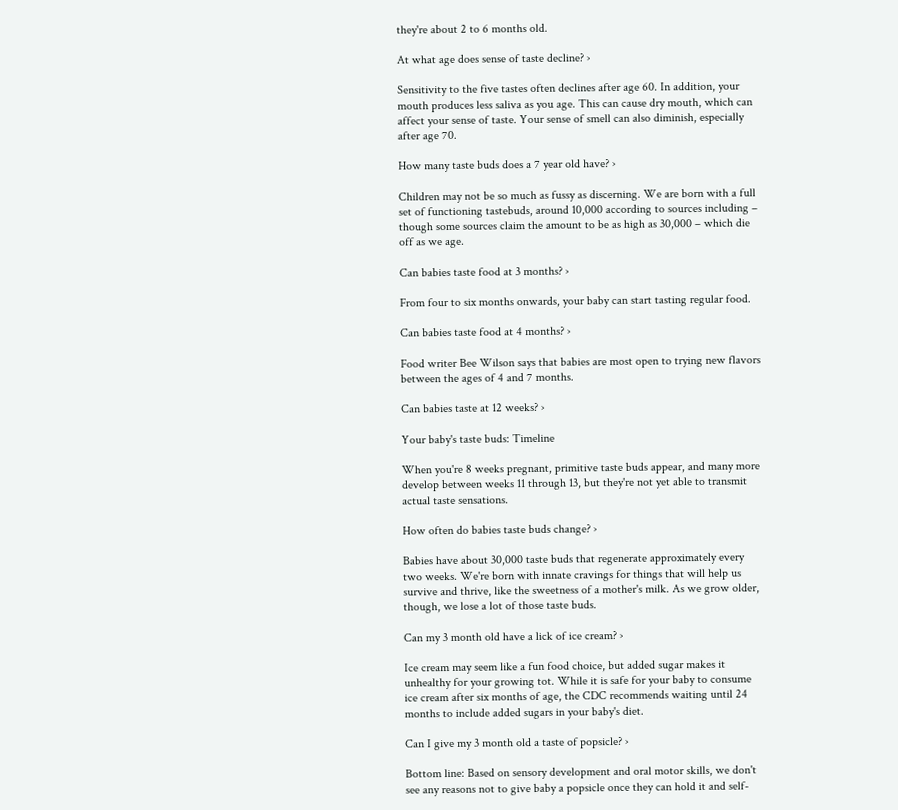they're about 2 to 6 months old.

At what age does sense of taste decline? ›

Sensitivity to the five tastes often declines after age 60. In addition, your mouth produces less saliva as you age. This can cause dry mouth, which can affect your sense of taste. Your sense of smell can also diminish, especially after age 70.

How many taste buds does a 7 year old have? ›

Children may not be so much as fussy as discerning. We are born with a full set of functioning tastebuds, around 10,000 according to sources including – though some sources claim the amount to be as high as 30,000 – which die off as we age.

Can babies taste food at 3 months? ›

From four to six months onwards, your baby can start tasting regular food.

Can babies taste food at 4 months? ›

Food writer Bee Wilson says that babies are most open to trying new flavors between the ages of 4 and 7 months.

Can babies taste at 12 weeks? ›

Your baby's taste buds: Timeline

When you're 8 weeks pregnant, primitive taste buds appear, and many more develop between weeks 11 through 13, but they're not yet able to transmit actual taste sensations.

How often do babies taste buds change? ›

Babies have about 30,000 taste buds that regenerate approximately every two weeks. We're born with innate cravings for things that will help us survive and thrive, like the sweetness of a mother's milk. As we grow older, though, we lose a lot of those taste buds.

Can my 3 month old have a lick of ice cream? ›

Ice cream may seem like a fun food choice, but added sugar makes it unhealthy for your growing tot. While it is safe for your baby to consume ice cream after six months of age, the CDC recommends waiting until 24 months to include added sugars in your baby's diet.

Can I give my 3 month old a taste of popsicle? ›

Bottom line: Based on sensory development and oral motor skills, we don't see any reasons not to give baby a popsicle once they can hold it and self-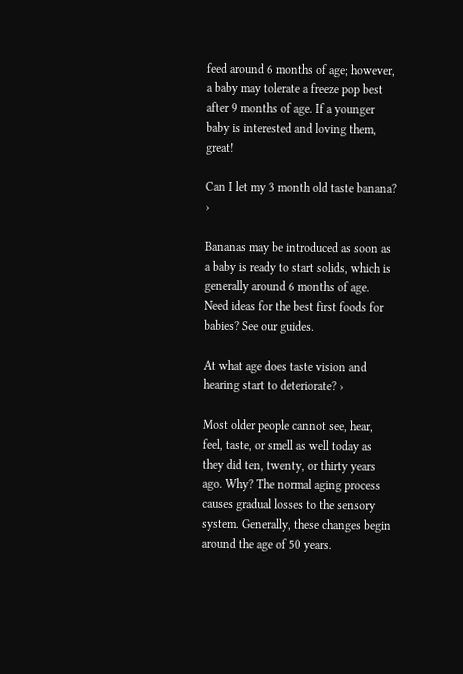feed around 6 months of age; however, a baby may tolerate a freeze pop best after 9 months of age. If a younger baby is interested and loving them, great!

Can I let my 3 month old taste banana? ›

Bananas may be introduced as soon as a baby is ready to start solids, which is generally around 6 months of age. Need ideas for the best first foods for babies? See our guides.

At what age does taste vision and hearing start to deteriorate? ›

Most older people cannot see, hear, feel, taste, or smell as well today as they did ten, twenty, or thirty years ago. Why? The normal aging process causes gradual losses to the sensory system. Generally, these changes begin around the age of 50 years.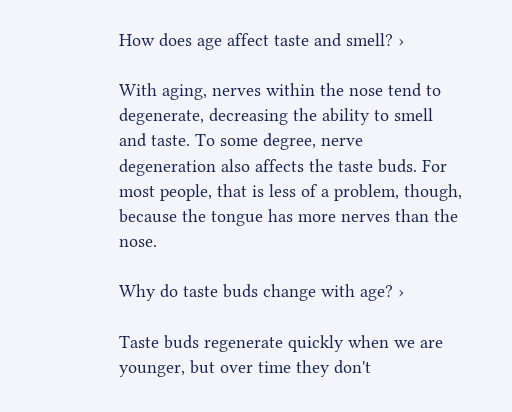How does age affect taste and smell? ›

With aging, nerves within the nose tend to degenerate, decreasing the ability to smell and taste. To some degree, nerve degeneration also affects the taste buds. For most people, that is less of a problem, though, because the tongue has more nerves than the nose.

Why do taste buds change with age? ›

Taste buds regenerate quickly when we are younger, but over time they don't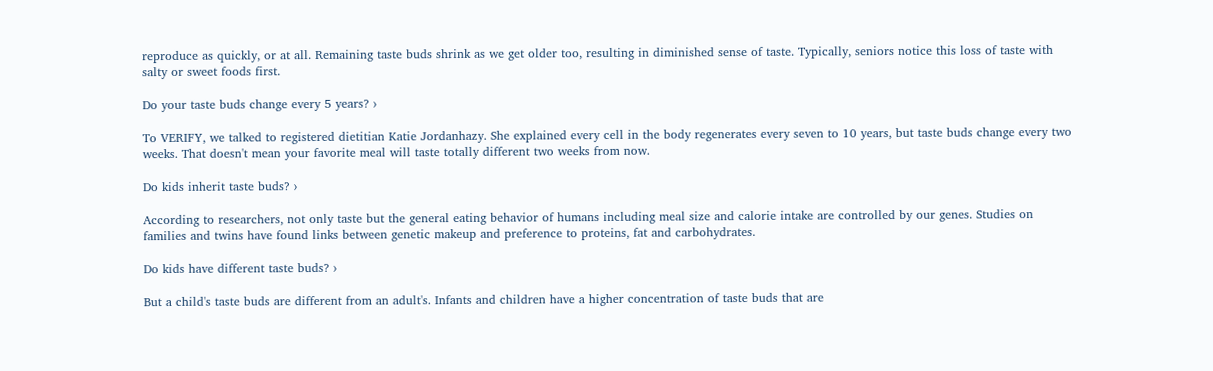reproduce as quickly, or at all. Remaining taste buds shrink as we get older too, resulting in diminished sense of taste. Typically, seniors notice this loss of taste with salty or sweet foods first.

Do your taste buds change every 5 years? ›

To VERIFY, we talked to registered dietitian Katie Jordanhazy. She explained every cell in the body regenerates every seven to 10 years, but taste buds change every two weeks. That doesn't mean your favorite meal will taste totally different two weeks from now.

Do kids inherit taste buds? ›

According to researchers, not only taste but the general eating behavior of humans including meal size and calorie intake are controlled by our genes. Studies on families and twins have found links between genetic makeup and preference to proteins, fat and carbohydrates.

Do kids have different taste buds? ›

But a child's taste buds are different from an adult's. Infants and children have a higher concentration of taste buds that are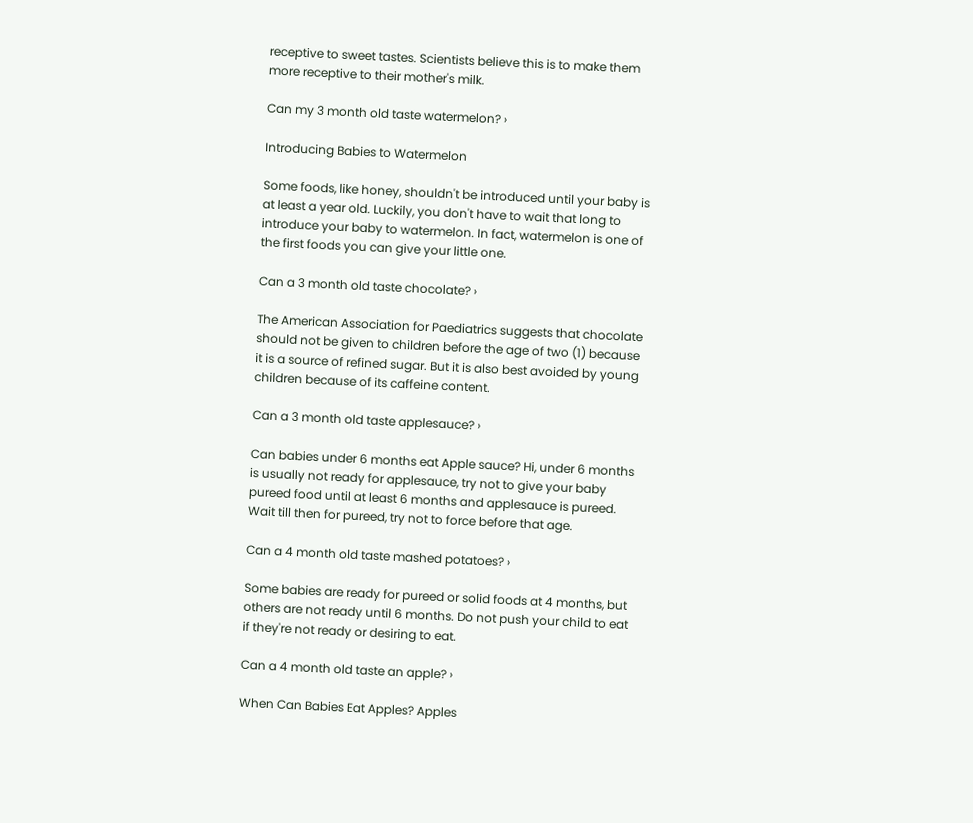receptive to sweet tastes. Scientists believe this is to make them more receptive to their mother's milk.

Can my 3 month old taste watermelon? ›

Introducing Babies to Watermelon

Some foods, like honey, shouldn't be introduced until your baby is at least a year old. Luckily, you don't have to wait that long to introduce your baby to watermelon. In fact, watermelon is one of the first foods you can give your little one.

Can a 3 month old taste chocolate? ›

The American Association for Paediatrics suggests that chocolate should not be given to children before the age of two (1) because it is a source of refined sugar. But it is also best avoided by young children because of its caffeine content.

Can a 3 month old taste applesauce? ›

Can babies under 6 months eat Apple sauce? Hi, under 6 months is usually not ready for applesauce, try not to give your baby pureed food until at least 6 months and applesauce is pureed. Wait till then for pureed, try not to force before that age.

Can a 4 month old taste mashed potatoes? ›

Some babies are ready for pureed or solid foods at 4 months, but others are not ready until 6 months. Do not push your child to eat if they're not ready or desiring to eat.

Can a 4 month old taste an apple? ›

When Can Babies Eat Apples? Apples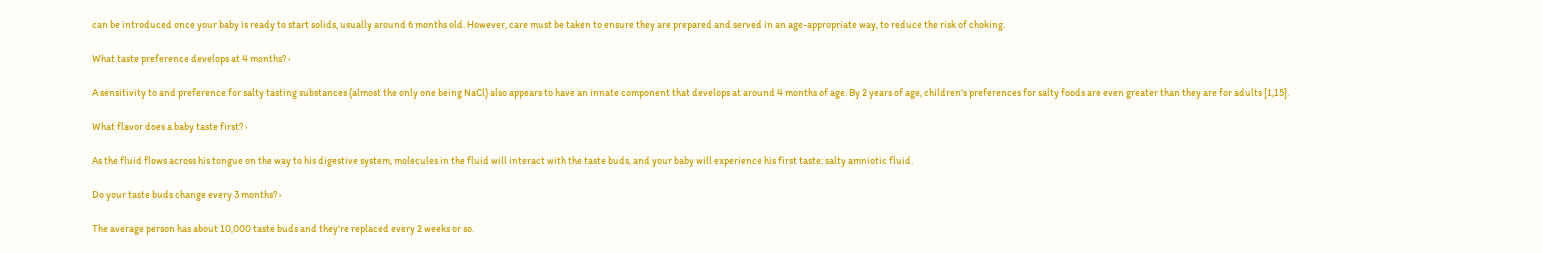can be introduced once your baby is ready to start solids, usually around 6 months old. However, care must be taken to ensure they are prepared and served in an age-appropriate way, to reduce the risk of choking.

What taste preference develops at 4 months? ›

A sensitivity to and preference for salty tasting substances (almost the only one being NaCl) also appears to have an innate component that develops at around 4 months of age. By 2 years of age, children's preferences for salty foods are even greater than they are for adults [1,15].

What flavor does a baby taste first? ›

As the fluid flows across his tongue on the way to his digestive system, molecules in the fluid will interact with the taste buds, and your baby will experience his first taste: salty amniotic fluid.

Do your taste buds change every 3 months? ›

The average person has about 10,000 taste buds and they're replaced every 2 weeks or so.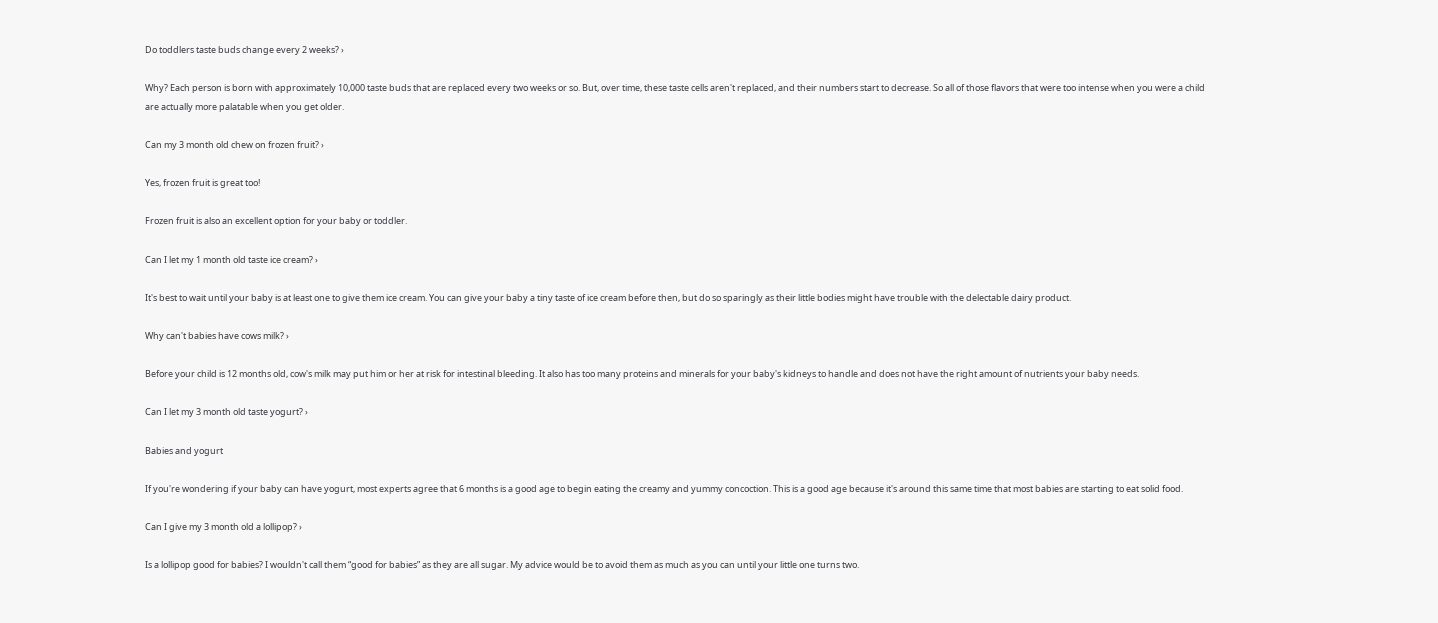Do toddlers taste buds change every 2 weeks? ›

Why? Each person is born with approximately 10,000 taste buds that are replaced every two weeks or so. But, over time, these taste cells aren't replaced, and their numbers start to decrease. So all of those flavors that were too intense when you were a child are actually more palatable when you get older.

Can my 3 month old chew on frozen fruit? ›

Yes, frozen fruit is great too!

Frozen fruit is also an excellent option for your baby or toddler.

Can I let my 1 month old taste ice cream? ›

It's best to wait until your baby is at least one to give them ice cream. You can give your baby a tiny taste of ice cream before then, but do so sparingly as their little bodies might have trouble with the delectable dairy product.

Why can't babies have cows milk? ›

Before your child is 12 months old, cow's milk may put him or her at risk for intestinal bleeding. It also has too many proteins and minerals for your baby's kidneys to handle and does not have the right amount of nutrients your baby needs.

Can I let my 3 month old taste yogurt? ›

Babies and yogurt

If you're wondering if your baby can have yogurt, most experts agree that 6 months is a good age to begin eating the creamy and yummy concoction. This is a good age because it's around this same time that most babies are starting to eat solid food.

Can I give my 3 month old a lollipop? ›

Is a lollipop good for babies? I wouldn't call them “good for babies” as they are all sugar. My advice would be to avoid them as much as you can until your little one turns two.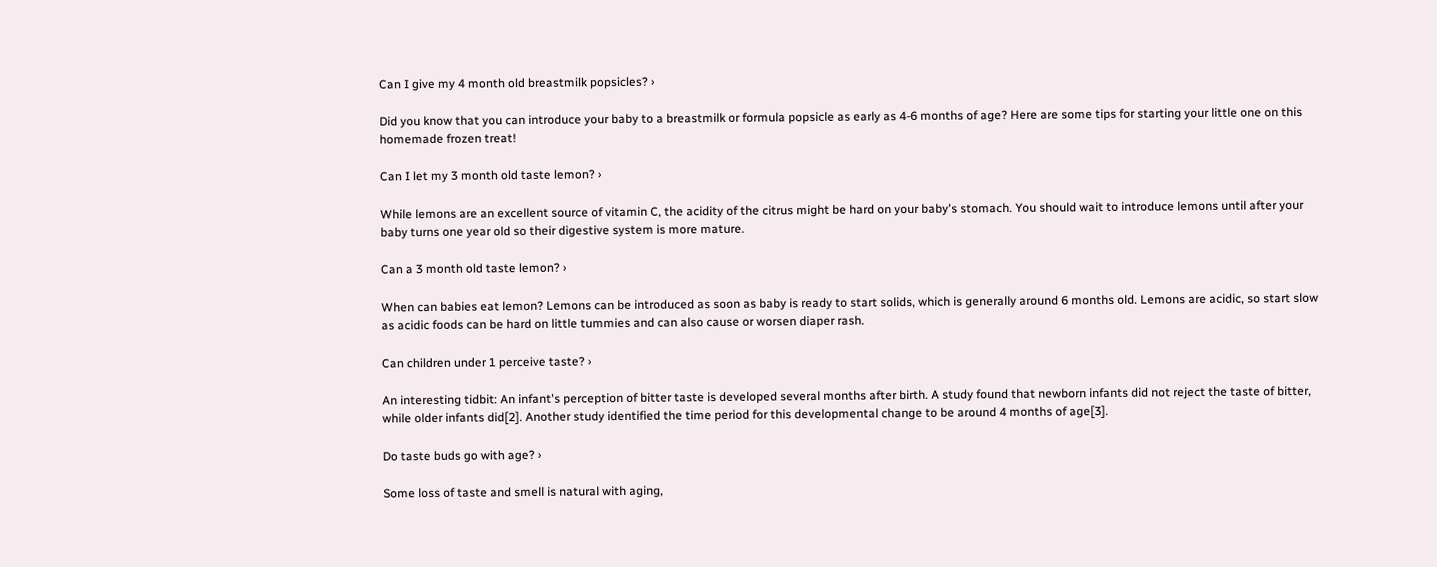Can I give my 4 month old breastmilk popsicles? ›

Did you know that you can introduce your baby to a breastmilk or formula popsicle as early as 4-6 months of age? Here are some tips for starting your little one on this homemade frozen treat!

Can I let my 3 month old taste lemon? ›

While lemons are an excellent source of vitamin C, the acidity of the citrus might be hard on your baby's stomach. You should wait to introduce lemons until after your baby turns one year old so their digestive system is more mature.

Can a 3 month old taste lemon? ›

When can babies eat lemon? Lemons can be introduced as soon as baby is ready to start solids, which is generally around 6 months old. Lemons are acidic, so start slow as acidic foods can be hard on little tummies and can also cause or worsen diaper rash.

Can children under 1 perceive taste? ›

An interesting tidbit: An infant's perception of bitter taste is developed several months after birth. A study found that newborn infants did not reject the taste of bitter, while older infants did[2]. Another study identified the time period for this developmental change to be around 4 months of age[3].

Do taste buds go with age? ›

Some loss of taste and smell is natural with aging,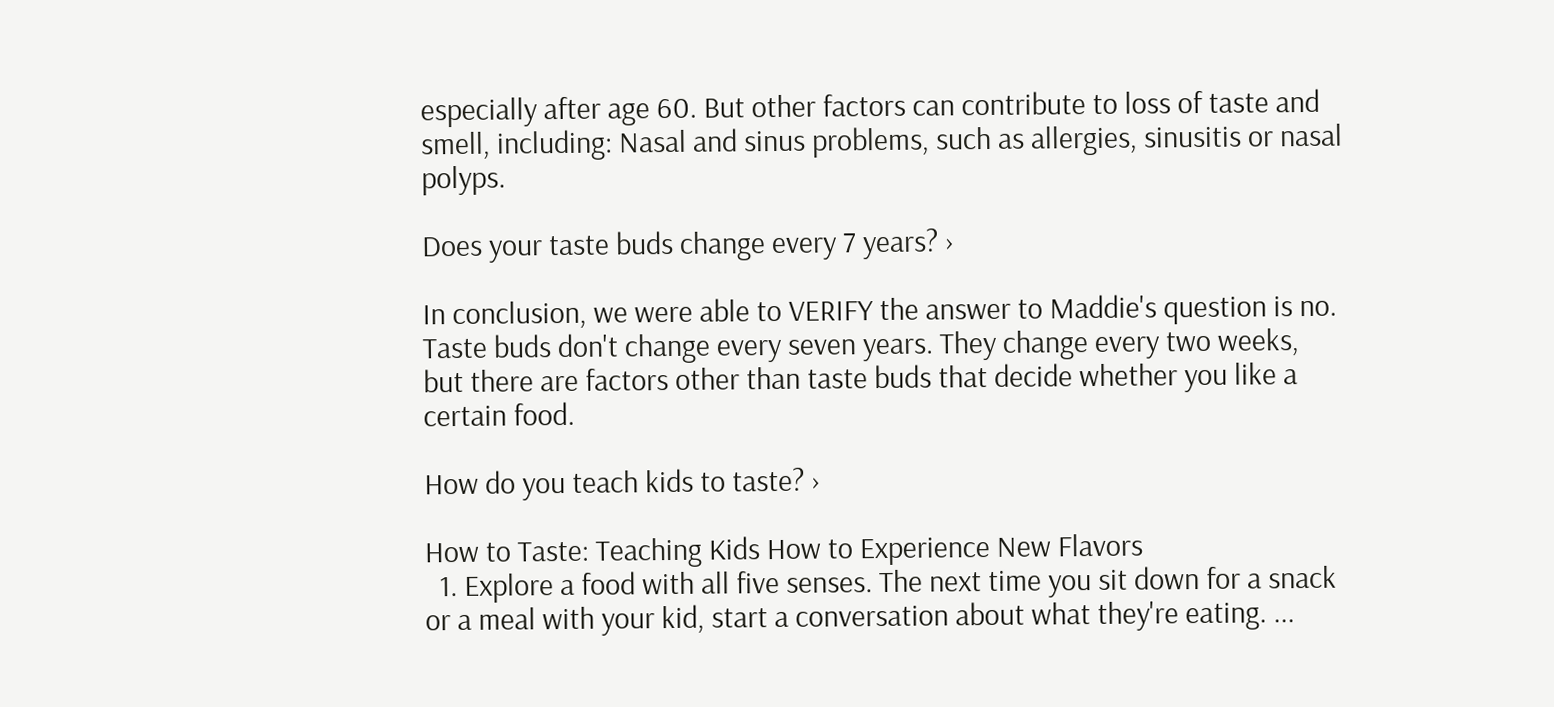especially after age 60. But other factors can contribute to loss of taste and smell, including: Nasal and sinus problems, such as allergies, sinusitis or nasal polyps.

Does your taste buds change every 7 years? ›

In conclusion, we were able to VERIFY the answer to Maddie's question is no. Taste buds don't change every seven years. They change every two weeks, but there are factors other than taste buds that decide whether you like a certain food.

How do you teach kids to taste? ›

How to Taste: Teaching Kids How to Experience New Flavors
  1. Explore a food with all five senses. The next time you sit down for a snack or a meal with your kid, start a conversation about what they're eating. ...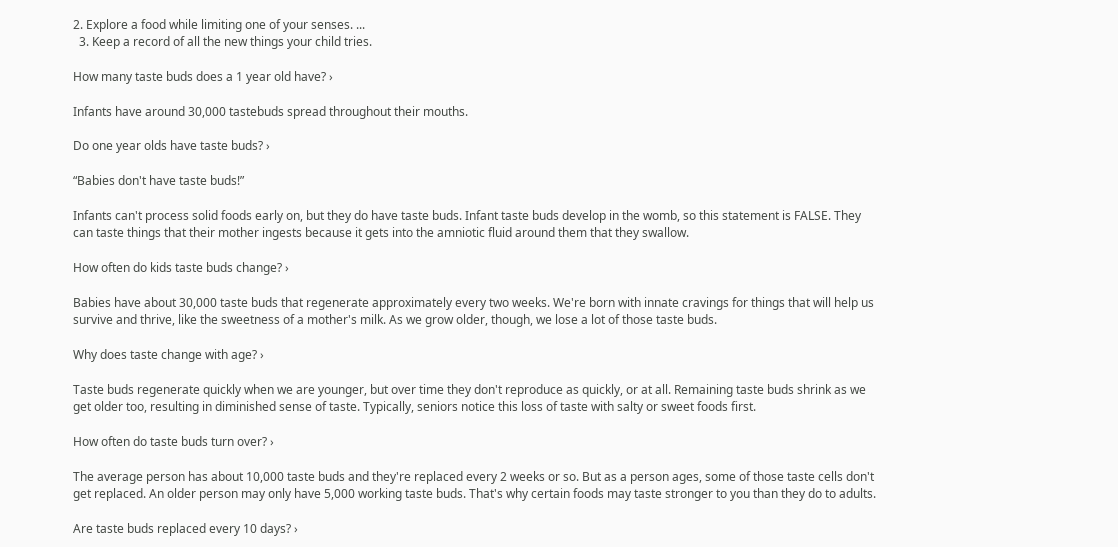2. Explore a food while limiting one of your senses. ...
  3. Keep a record of all the new things your child tries.

How many taste buds does a 1 year old have? ›

Infants have around 30,000 tastebuds spread throughout their mouths.

Do one year olds have taste buds? ›

“Babies don't have taste buds!”

Infants can't process solid foods early on, but they do have taste buds. Infant taste buds develop in the womb, so this statement is FALSE. They can taste things that their mother ingests because it gets into the amniotic fluid around them that they swallow.

How often do kids taste buds change? ›

Babies have about 30,000 taste buds that regenerate approximately every two weeks. We're born with innate cravings for things that will help us survive and thrive, like the sweetness of a mother's milk. As we grow older, though, we lose a lot of those taste buds.

Why does taste change with age? ›

Taste buds regenerate quickly when we are younger, but over time they don't reproduce as quickly, or at all. Remaining taste buds shrink as we get older too, resulting in diminished sense of taste. Typically, seniors notice this loss of taste with salty or sweet foods first.

How often do taste buds turn over? ›

The average person has about 10,000 taste buds and they're replaced every 2 weeks or so. But as a person ages, some of those taste cells don't get replaced. An older person may only have 5,000 working taste buds. That's why certain foods may taste stronger to you than they do to adults.

Are taste buds replaced every 10 days? ›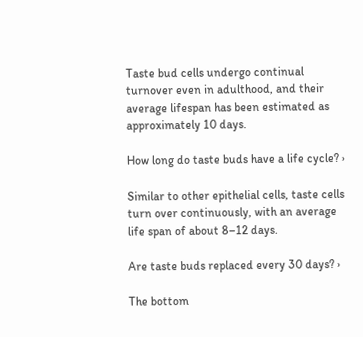Taste bud cells undergo continual turnover even in adulthood, and their average lifespan has been estimated as approximately 10 days.

How long do taste buds have a life cycle? ›

Similar to other epithelial cells, taste cells turn over continuously, with an average life span of about 8–12 days.

Are taste buds replaced every 30 days? ›

The bottom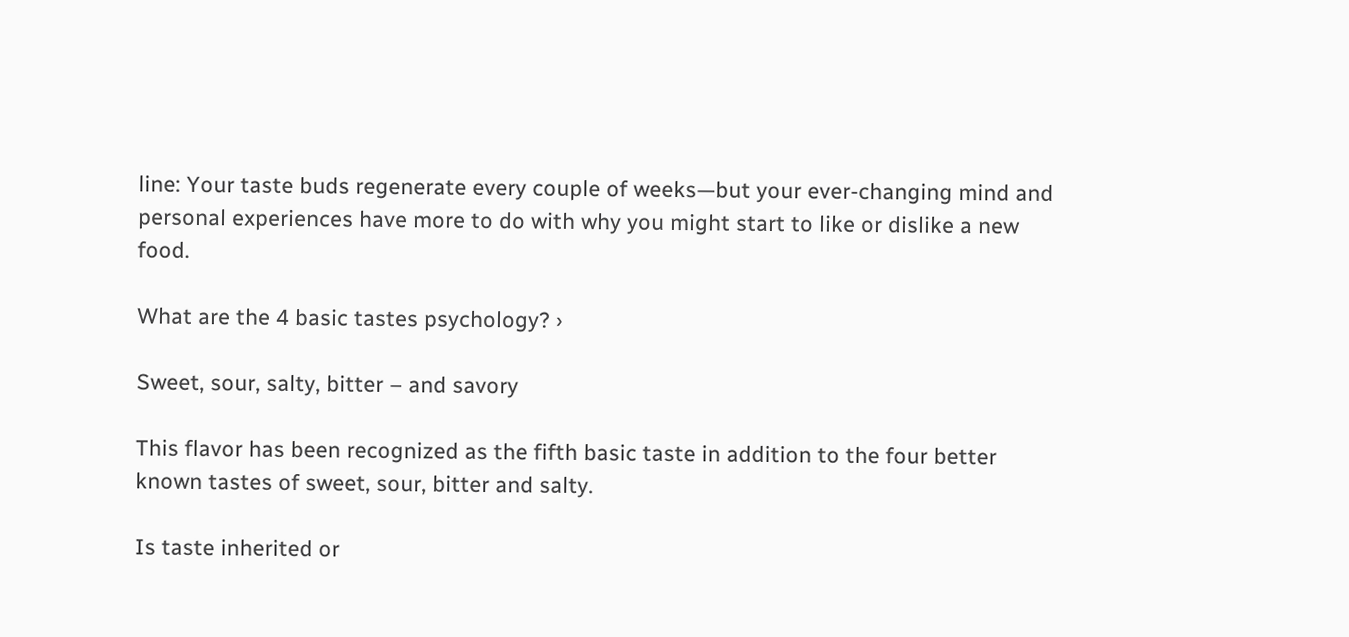line: Your taste buds regenerate every couple of weeks—but your ever-changing mind and personal experiences have more to do with why you might start to like or dislike a new food.

What are the 4 basic tastes psychology? ›

Sweet, sour, salty, bitter – and savory

This flavor has been recognized as the fifth basic taste in addition to the four better known tastes of sweet, sour, bitter and salty.

Is taste inherited or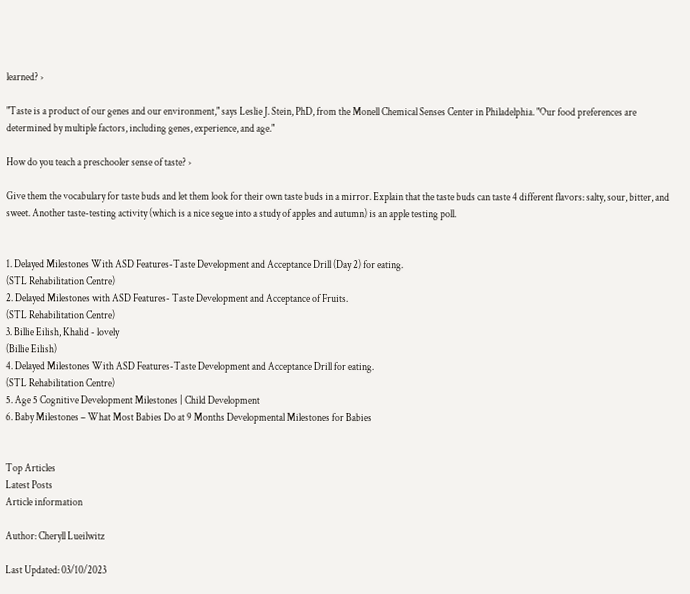learned? ›

"Taste is a product of our genes and our environment," says Leslie J. Stein, PhD, from the Monell Chemical Senses Center in Philadelphia. "Our food preferences are determined by multiple factors, including genes, experience, and age."

How do you teach a preschooler sense of taste? ›

Give them the vocabulary for taste buds and let them look for their own taste buds in a mirror. Explain that the taste buds can taste 4 different flavors: salty, sour, bitter, and sweet. Another taste-testing activity (which is a nice segue into a study of apples and autumn) is an apple testing poll.


1. Delayed Milestones With ASD Features-Taste Development and Acceptance Drill (Day 2) for eating.
(STL Rehabilitation Centre)
2. Delayed Milestones with ASD Features- Taste Development and Acceptance of Fruits.
(STL Rehabilitation Centre)
3. Billie Eilish, Khalid - lovely
(Billie Eilish)
4. Delayed Milestones With ASD Features-Taste Development and Acceptance Drill for eating.
(STL Rehabilitation Centre)
5. Age 5 Cognitive Development Milestones | Child Development
6. Baby Milestones – What Most Babies Do at 9 Months Developmental Milestones for Babies


Top Articles
Latest Posts
Article information

Author: Cheryll Lueilwitz

Last Updated: 03/10/2023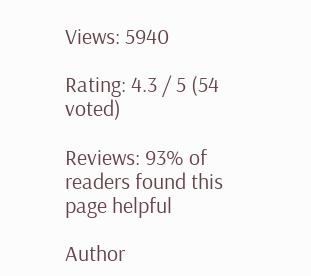Views: 5940

Rating: 4.3 / 5 (54 voted)

Reviews: 93% of readers found this page helpful

Author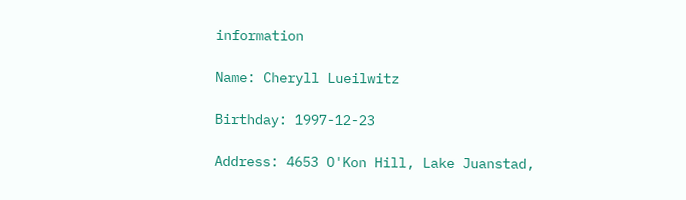information

Name: Cheryll Lueilwitz

Birthday: 1997-12-23

Address: 4653 O'Kon Hill, Lake Juanstad,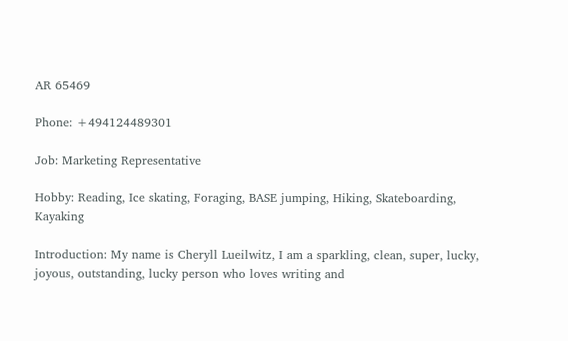AR 65469

Phone: +494124489301

Job: Marketing Representative

Hobby: Reading, Ice skating, Foraging, BASE jumping, Hiking, Skateboarding, Kayaking

Introduction: My name is Cheryll Lueilwitz, I am a sparkling, clean, super, lucky, joyous, outstanding, lucky person who loves writing and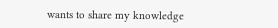wants to share my knowledge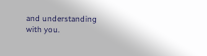and understanding with you.